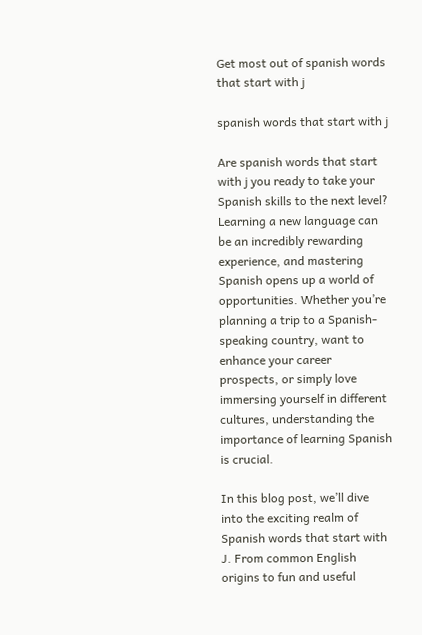Get most out of spanish words that start with j

spanish words that start with j

Are spanish words that start with j you ready to take your Spanish skills to the next level? Learning a new language can be an incredibly rewarding experience, and mastering Spanish opens up a world of opportunities. Whether you’re planning a trip to a Spanish-speaking country, want to enhance your career prospects, or simply love immersing yourself in different cultures, understanding the importance of learning Spanish is crucial.

In this blog post, we’ll dive into the exciting realm of Spanish words that start with J. From common English origins to fun and useful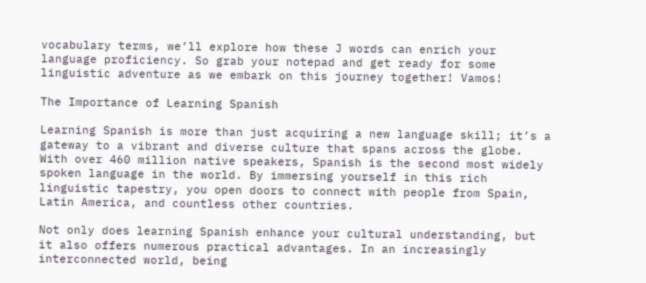vocabulary terms, we’ll explore how these J words can enrich your language proficiency. So grab your notepad and get ready for some linguistic adventure as we embark on this journey together! Vamos!

The Importance of Learning Spanish

Learning Spanish is more than just acquiring a new language skill; it’s a gateway to a vibrant and diverse culture that spans across the globe. With over 460 million native speakers, Spanish is the second most widely spoken language in the world. By immersing yourself in this rich linguistic tapestry, you open doors to connect with people from Spain, Latin America, and countless other countries.

Not only does learning Spanish enhance your cultural understanding, but it also offers numerous practical advantages. In an increasingly interconnected world, being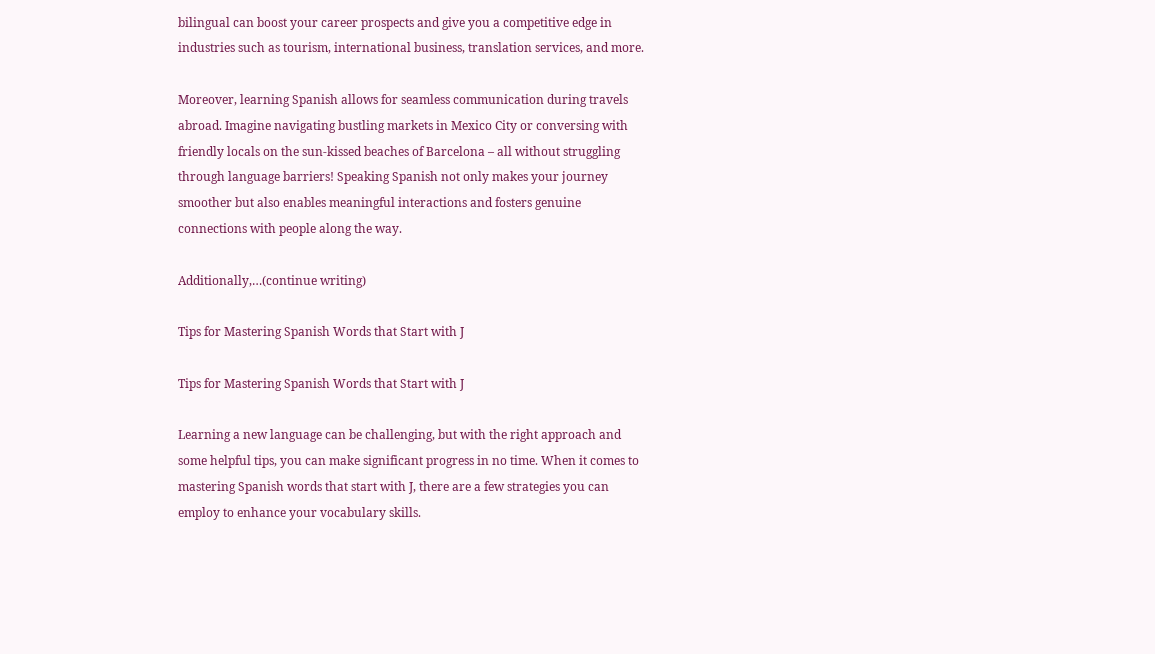bilingual can boost your career prospects and give you a competitive edge in industries such as tourism, international business, translation services, and more.

Moreover, learning Spanish allows for seamless communication during travels abroad. Imagine navigating bustling markets in Mexico City or conversing with friendly locals on the sun-kissed beaches of Barcelona – all without struggling through language barriers! Speaking Spanish not only makes your journey smoother but also enables meaningful interactions and fosters genuine connections with people along the way.

Additionally,…(continue writing)

Tips for Mastering Spanish Words that Start with J

Tips for Mastering Spanish Words that Start with J

Learning a new language can be challenging, but with the right approach and some helpful tips, you can make significant progress in no time. When it comes to mastering Spanish words that start with J, there are a few strategies you can employ to enhance your vocabulary skills.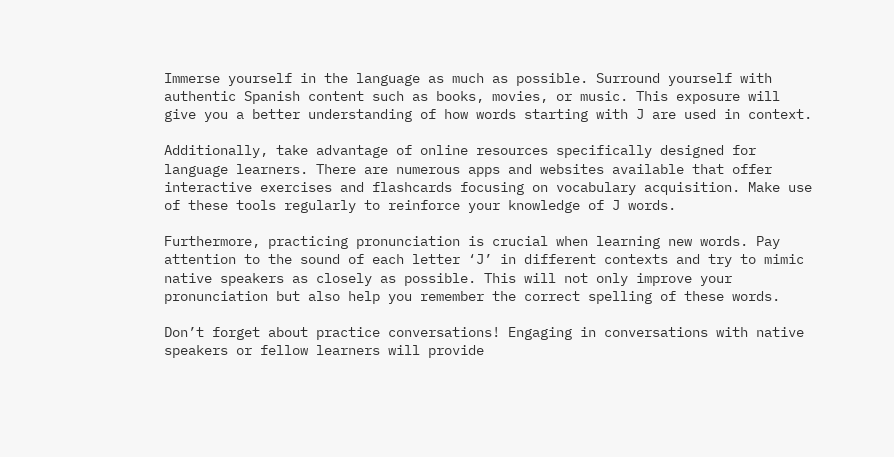Immerse yourself in the language as much as possible. Surround yourself with authentic Spanish content such as books, movies, or music. This exposure will give you a better understanding of how words starting with J are used in context.

Additionally, take advantage of online resources specifically designed for language learners. There are numerous apps and websites available that offer interactive exercises and flashcards focusing on vocabulary acquisition. Make use of these tools regularly to reinforce your knowledge of J words.

Furthermore, practicing pronunciation is crucial when learning new words. Pay attention to the sound of each letter ‘J’ in different contexts and try to mimic native speakers as closely as possible. This will not only improve your pronunciation but also help you remember the correct spelling of these words.

Don’t forget about practice conversations! Engaging in conversations with native speakers or fellow learners will provide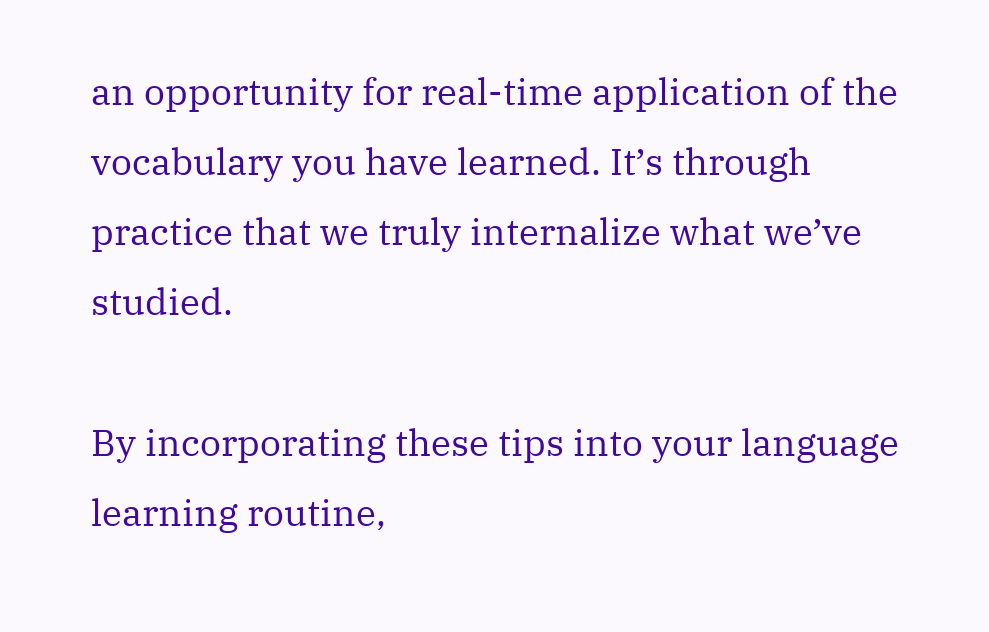an opportunity for real-time application of the vocabulary you have learned. It’s through practice that we truly internalize what we’ve studied.

By incorporating these tips into your language learning routine,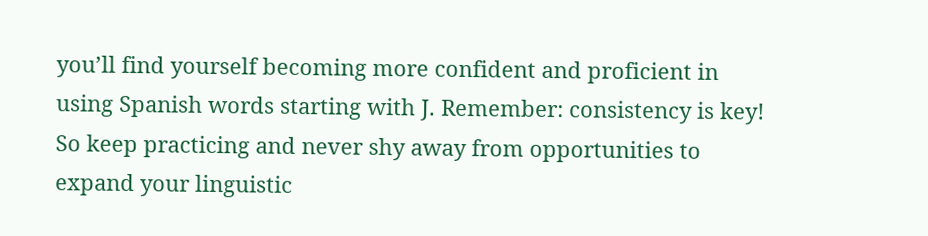you’ll find yourself becoming more confident and proficient in using Spanish words starting with J. Remember: consistency is key! So keep practicing and never shy away from opportunities to expand your linguistic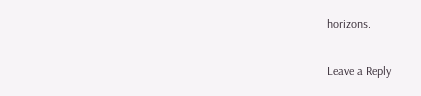horizons.

Leave a Reply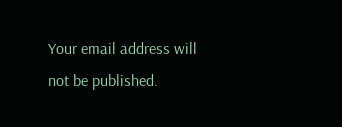Your email address will not be published.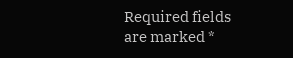Required fields are marked *